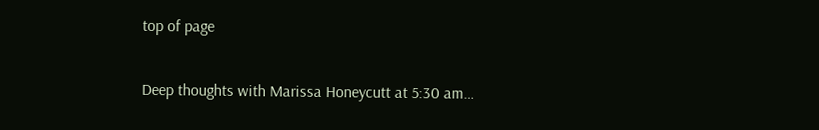top of page

Deep thoughts with Marissa Honeycutt at 5:30 am…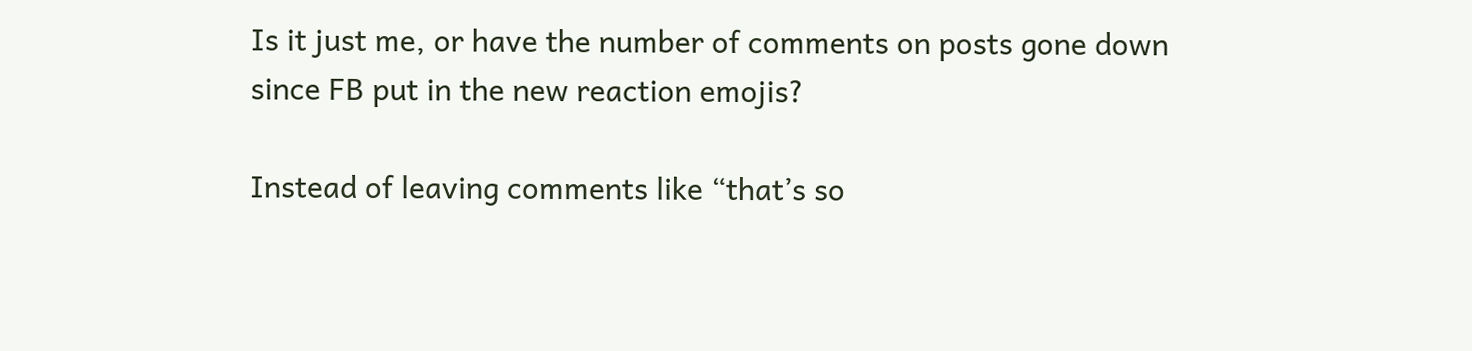Is it just me, or have the number of comments on posts gone down since FB put in the new reaction emojis?

Instead of leaving comments like “that’s so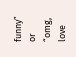funny” or “omg, love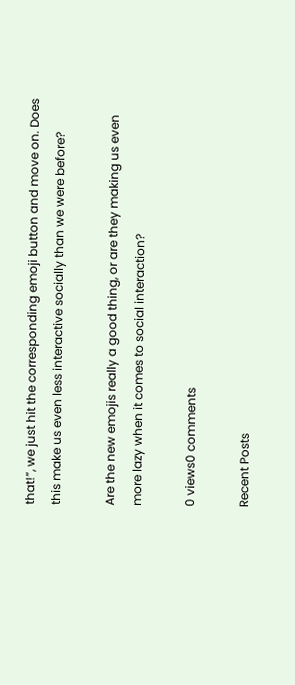that!”, we just hit the corresponding emoji button and move on. Does this make us even less interactive socially than we were before?

Are the new emojis really a good thing, or are they making us even more lazy when it comes to social interaction?

0 views0 comments

Recent Posts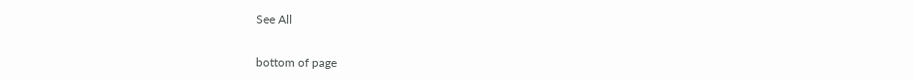See All


bottom of page